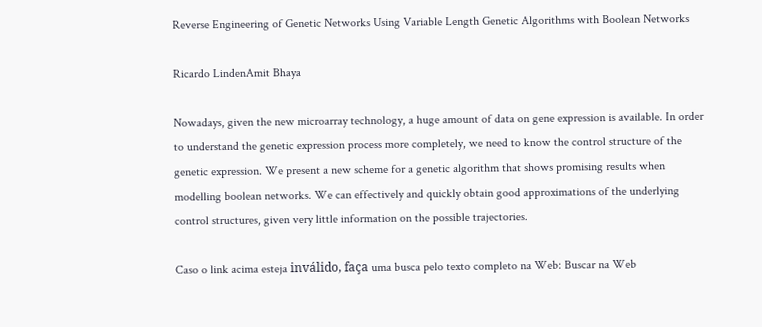Reverse Engineering of Genetic Networks Using Variable Length Genetic Algorithms with Boolean Networks

Ricardo LindenAmit Bhaya

Nowadays, given the new microarray technology, a huge amount of data on gene expression is available. In order to understand the genetic expression process more completely, we need to know the control structure of the genetic expression. We present a new scheme for a genetic algorithm that shows promising results when modelling boolean networks. We can effectively and quickly obtain good approximations of the underlying control structures, given very little information on the possible trajectories.

Caso o link acima esteja inválido, faça uma busca pelo texto completo na Web: Buscar na Web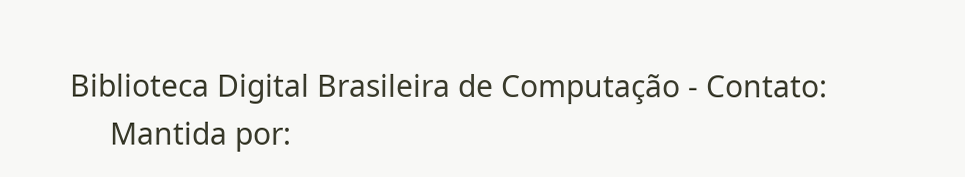Biblioteca Digital Brasileira de Computação - Contato:
     Mantida por: